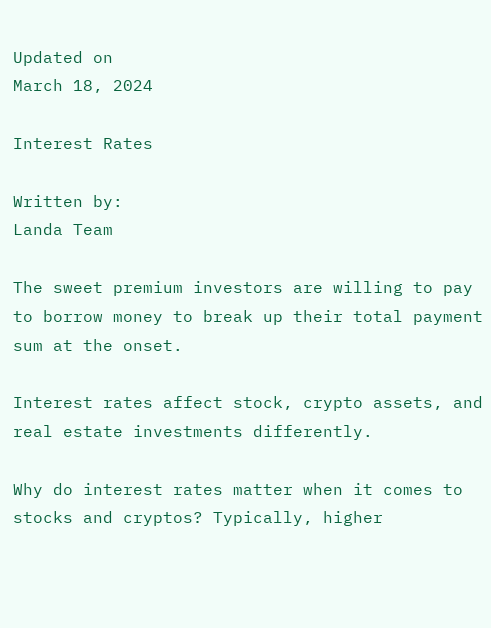Updated on
March 18, 2024

Interest Rates

Written by:
Landa Team

The sweet premium investors are willing to pay to borrow money to break up their total payment sum at the onset.

Interest rates affect stock, crypto assets, and real estate investments differently.

Why do interest rates matter when it comes to stocks and cryptos? Typically, higher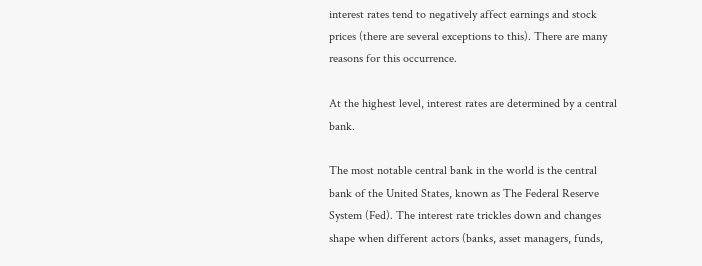interest rates tend to negatively affect earnings and stock prices (there are several exceptions to this). There are many reasons for this occurrence.

At the highest level, interest rates are determined by a central bank.

The most notable central bank in the world is the central bank of the United States, known as The Federal Reserve System (Fed). The interest rate trickles down and changes shape when different actors (banks, asset managers, funds,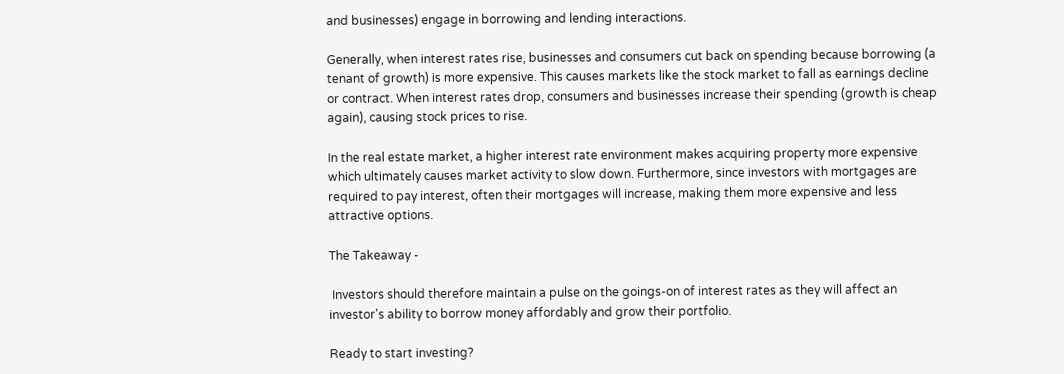and businesses) engage in borrowing and lending interactions.

Generally, when interest rates rise, businesses and consumers cut back on spending because borrowing (a tenant of growth) is more expensive. This causes markets like the stock market to fall as earnings decline or contract. When interest rates drop, consumers and businesses increase their spending (growth is cheap again), causing stock prices to rise.

In the real estate market, a higher interest rate environment makes acquiring property more expensive which ultimately causes market activity to slow down. Furthermore, since investors with mortgages are required to pay interest, often their mortgages will increase, making them more expensive and less attractive options.

The Takeaway -

 Investors should therefore maintain a pulse on the goings-on of interest rates as they will affect an investor's ability to borrow money affordably and grow their portfolio.

Ready to start investing?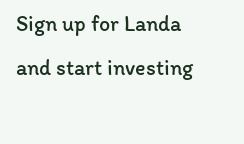Sign up for Landa and start investing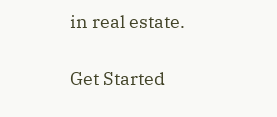in real estate.

Get Started